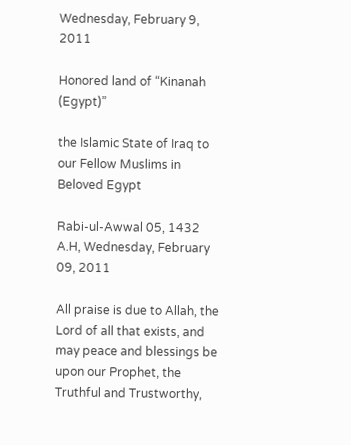Wednesday, February 9, 2011

Honored land of “Kinanah (Egypt)”

the Islamic State of Iraq to our Fellow Muslims in Beloved Egypt

Rabi-ul-Awwal 05, 1432 A.H, Wednesday, February 09, 2011

All praise is due to Allah, the Lord of all that exists, and may peace and blessings be upon our Prophet, the Truthful and Trustworthy,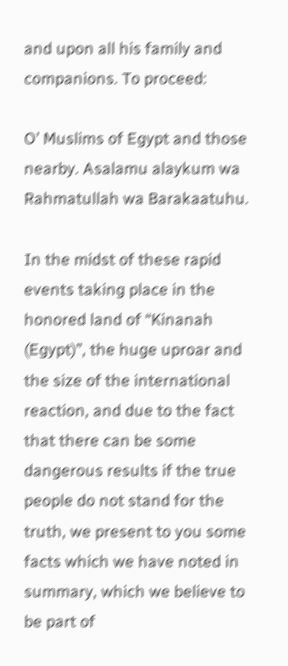and upon all his family and companions. To proceed:

O’ Muslims of Egypt and those nearby. Asalamu alaykum wa Rahmatullah wa Barakaatuhu.

In the midst of these rapid events taking place in the honored land of “Kinanah (Egypt)”, the huge uproar and the size of the international reaction, and due to the fact that there can be some dangerous results if the true people do not stand for the truth, we present to you some facts which we have noted in summary, which we believe to be part of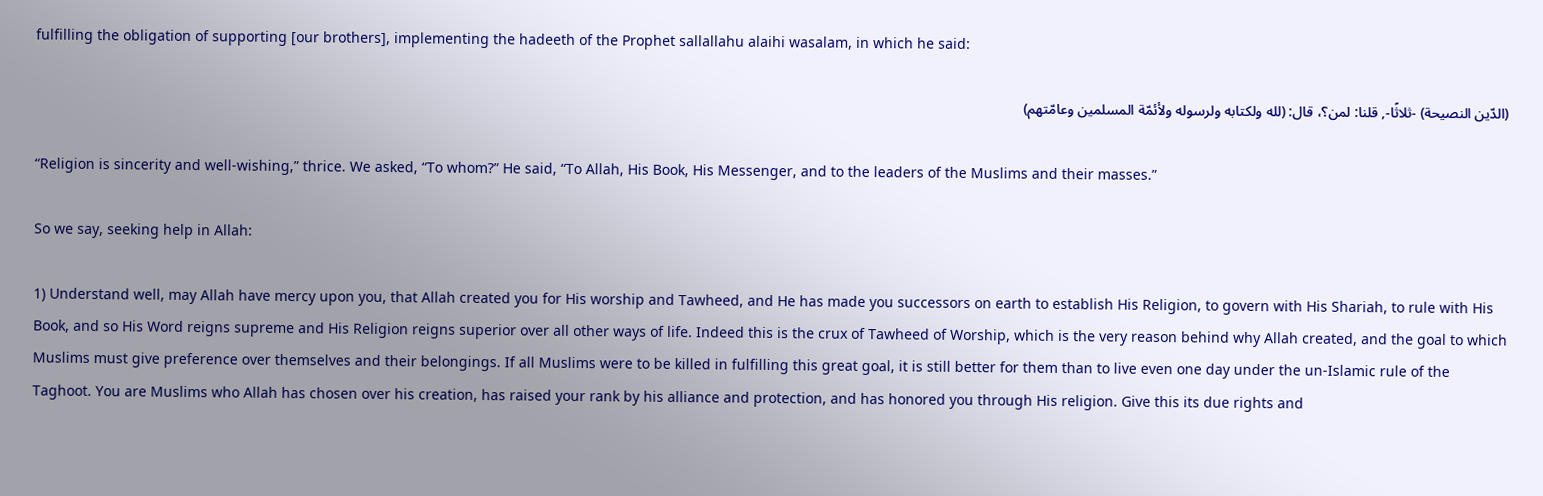fulfilling the obligation of supporting [our brothers], implementing the hadeeth of the Prophet sallallahu alaihi wasalam, in which he said:

(الدّين النصيحة) -ثلاثًا-, قلنا: لمن؟، قال: (لله ولكتابه ولرسوله ولأئمّة المسلمين وعامّتهم)

“Religion is sincerity and well-wishing,” thrice. We asked, “To whom?” He said, “To Allah, His Book, His Messenger, and to the leaders of the Muslims and their masses.”

So we say, seeking help in Allah:

1) Understand well, may Allah have mercy upon you, that Allah created you for His worship and Tawheed, and He has made you successors on earth to establish His Religion, to govern with His Shariah, to rule with His Book, and so His Word reigns supreme and His Religion reigns superior over all other ways of life. Indeed this is the crux of Tawheed of Worship, which is the very reason behind why Allah created, and the goal to which Muslims must give preference over themselves and their belongings. If all Muslims were to be killed in fulfilling this great goal, it is still better for them than to live even one day under the un-Islamic rule of the Taghoot. You are Muslims who Allah has chosen over his creation, has raised your rank by his alliance and protection, and has honored you through His religion. Give this its due rights and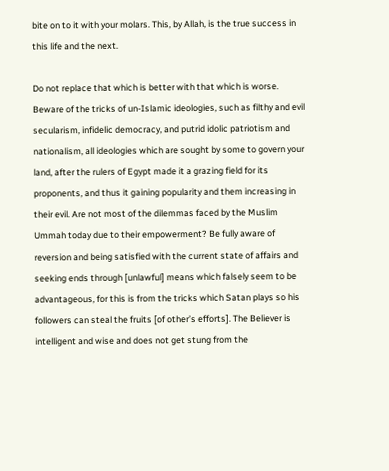bite on to it with your molars. This, by Allah, is the true success in this life and the next.

Do not replace that which is better with that which is worse. Beware of the tricks of un-Islamic ideologies, such as filthy and evil secularism, infidelic democracy, and putrid idolic patriotism and nationalism, all ideologies which are sought by some to govern your land, after the rulers of Egypt made it a grazing field for its proponents, and thus it gaining popularity and them increasing in their evil. Are not most of the dilemmas faced by the Muslim Ummah today due to their empowerment? Be fully aware of reversion and being satisfied with the current state of affairs and seeking ends through [unlawful] means which falsely seem to be advantageous, for this is from the tricks which Satan plays so his followers can steal the fruits [of other’s efforts]. The Believer is intelligent and wise and does not get stung from the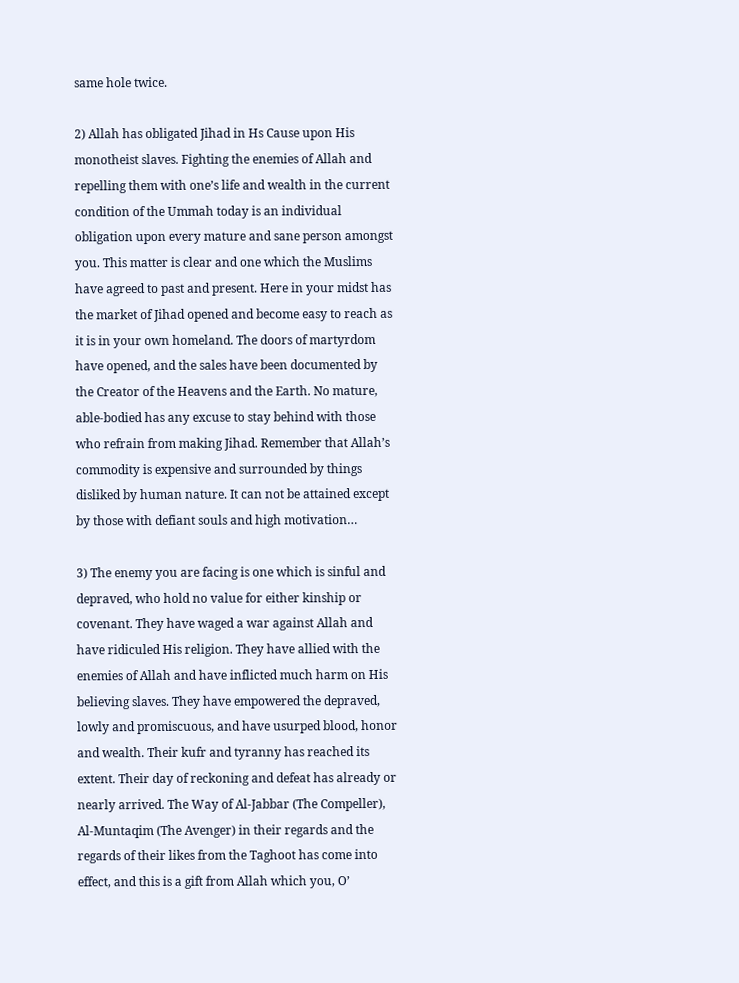same hole twice.

2) Allah has obligated Jihad in Hs Cause upon His monotheist slaves. Fighting the enemies of Allah and repelling them with one’s life and wealth in the current condition of the Ummah today is an individual obligation upon every mature and sane person amongst you. This matter is clear and one which the Muslims have agreed to past and present. Here in your midst has the market of Jihad opened and become easy to reach as it is in your own homeland. The doors of martyrdom have opened, and the sales have been documented by the Creator of the Heavens and the Earth. No mature, able-bodied has any excuse to stay behind with those who refrain from making Jihad. Remember that Allah’s commodity is expensive and surrounded by things disliked by human nature. It can not be attained except by those with defiant souls and high motivation…

3) The enemy you are facing is one which is sinful and depraved, who hold no value for either kinship or covenant. They have waged a war against Allah and have ridiculed His religion. They have allied with the enemies of Allah and have inflicted much harm on His believing slaves. They have empowered the depraved, lowly and promiscuous, and have usurped blood, honor and wealth. Their kufr and tyranny has reached its extent. Their day of reckoning and defeat has already or nearly arrived. The Way of Al-Jabbar (The Compeller), Al-Muntaqim (The Avenger) in their regards and the regards of their likes from the Taghoot has come into effect, and this is a gift from Allah which you, O’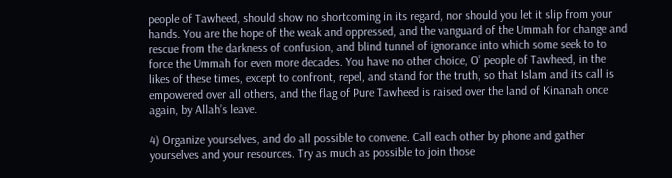people of Tawheed, should show no shortcoming in its regard, nor should you let it slip from your hands. You are the hope of the weak and oppressed, and the vanguard of the Ummah for change and rescue from the darkness of confusion, and blind tunnel of ignorance into which some seek to to force the Ummah for even more decades. You have no other choice, O’ people of Tawheed, in the likes of these times, except to confront, repel, and stand for the truth, so that Islam and its call is empowered over all others, and the flag of Pure Tawheed is raised over the land of Kinanah once again, by Allah’s leave.

4) Organize yourselves, and do all possible to convene. Call each other by phone and gather yourselves and your resources. Try as much as possible to join those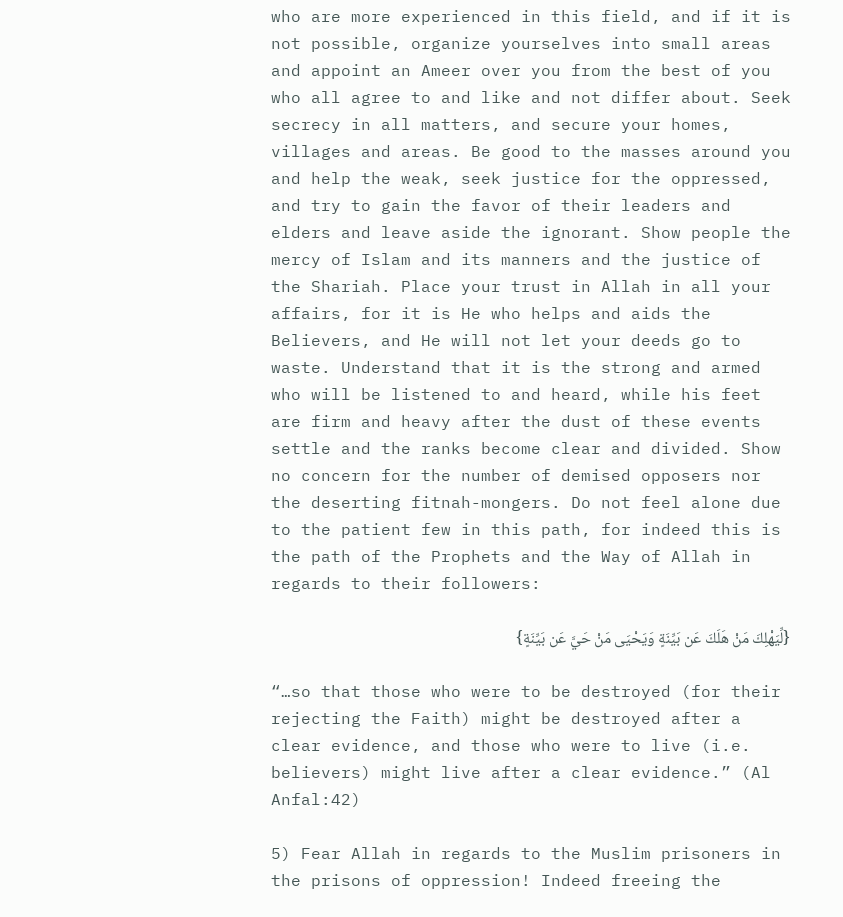who are more experienced in this field, and if it is not possible, organize yourselves into small areas and appoint an Ameer over you from the best of you who all agree to and like and not differ about. Seek secrecy in all matters, and secure your homes, villages and areas. Be good to the masses around you and help the weak, seek justice for the oppressed, and try to gain the favor of their leaders and elders and leave aside the ignorant. Show people the mercy of Islam and its manners and the justice of the Shariah. Place your trust in Allah in all your affairs, for it is He who helps and aids the Believers, and He will not let your deeds go to waste. Understand that it is the strong and armed who will be listened to and heard, while his feet are firm and heavy after the dust of these events settle and the ranks become clear and divided. Show no concern for the number of demised opposers nor the deserting fitnah-mongers. Do not feel alone due to the patient few in this path, for indeed this is the path of the Prophets and the Way of Allah in regards to their followers:

{لِّيَهْلِكَ مَنْ هَلَكَ عَن بَيِّنَةٍ وَيَحْيَى مَنْ حَيَّ عَن بَيِّنَةٍ}

“…so that those who were to be destroyed (for their rejecting the Faith) might be destroyed after a clear evidence, and those who were to live (i.e. believers) might live after a clear evidence.” (Al Anfal:42)

5) Fear Allah in regards to the Muslim prisoners in the prisons of oppression! Indeed freeing the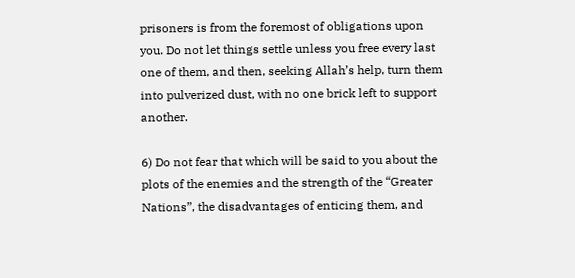prisoners is from the foremost of obligations upon you. Do not let things settle unless you free every last one of them, and then, seeking Allah’s help, turn them into pulverized dust, with no one brick left to support another.

6) Do not fear that which will be said to you about the plots of the enemies and the strength of the “Greater Nations”, the disadvantages of enticing them, and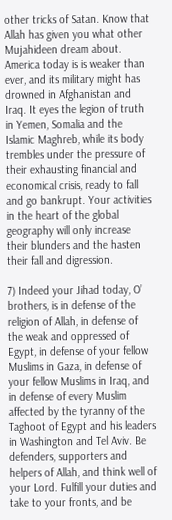other tricks of Satan. Know that Allah has given you what other Mujahideen dream about. America today is is weaker than ever, and its military might has drowned in Afghanistan and Iraq. It eyes the legion of truth in Yemen, Somalia and the Islamic Maghreb, while its body trembles under the pressure of their exhausting financial and economical crisis, ready to fall and go bankrupt. Your activities in the heart of the global geography will only increase their blunders and the hasten their fall and digression.

7) Indeed your Jihad today, O’ brothers, is in defense of the religion of Allah, in defense of the weak and oppressed of Egypt, in defense of your fellow Muslims in Gaza, in defense of your fellow Muslims in Iraq, and in defense of every Muslim affected by the tyranny of the Taghoot of Egypt and his leaders in Washington and Tel Aviv. Be defenders, supporters and helpers of Allah, and think well of your Lord. Fulfill your duties and take to your fronts, and be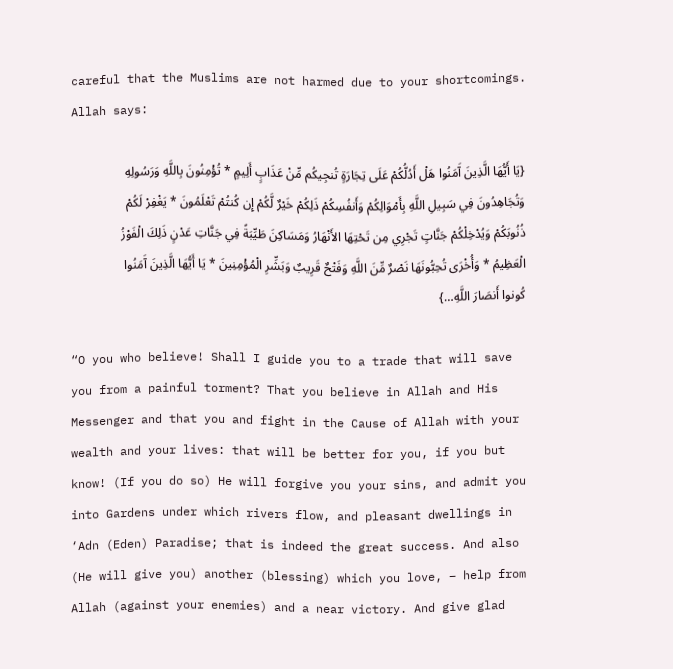careful that the Muslims are not harmed due to your shortcomings. Allah says:

{يَا أَيُّهَا الَّذِينَ آَمَنُوا هَلْ أَدُلُّكُمْ عَلَى تِجَارَةٍ تُنجِيكُم مِّنْ عَذَابٍ أَلِيمٍ * تُؤْمِنُونَ بِاللَّهِ وَرَسُولِهِ وَتُجَاهِدُونَ فِي سَبِيلِ اللَّهِ بِأَمْوَالِكُمْ وَأَنفُسِكُمْ ذَلِكُمْ خَيْرٌ لَّكُمْ إِن كُنتُمْ تَعْلَمُونَ * يَغْفِرْ لَكُمْ ذُنُوبَكُمْ وَيُدْخِلْكُمْ جَنَّاتٍ تَجْرِي مِن تَحْتِهَا الأَنْهَارُ وَمَسَاكِنَ طَيِّبَةً فِي جَنَّاتِ عَدْنٍ ذَلِكَ الْفَوْزُ الْعَظِيمُ * وَأُخْرَى تُحِبُّونَهَا نَصْرٌ مِّنَ اللَّهِ وَفَتْحٌ قَرِيبٌ وَبَشِّرِ الْمُؤْمِنِينَ * يَا أَيُّهَا الَّذِينَ آَمَنُوا كُونوا أَنصَارَ اللَّهِ…}

“O you who believe! Shall I guide you to a trade that will save you from a painful torment? That you believe in Allah and His Messenger and that you and fight in the Cause of Allah with your wealth and your lives: that will be better for you, if you but know! (If you do so) He will forgive you your sins, and admit you into Gardens under which rivers flow, and pleasant dwellings in ‘Adn (Eden) Paradise; that is indeed the great success. And also (He will give you) another (blessing) which you love, – help from Allah (against your enemies) and a near victory. And give glad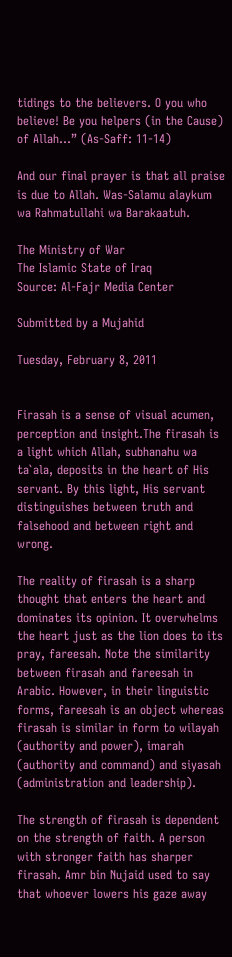tidings to the believers. O you who believe! Be you helpers (in the Cause) of Allah…” (As-Saff: 11-14)

And our final prayer is that all praise is due to Allah. Was-Salamu alaykum wa Rahmatullahi wa Barakaatuh.

The Ministry of War
The Islamic State of Iraq
Source: Al-Fajr Media Center

Submitted by a Mujahid

Tuesday, February 8, 2011


Firasah is a sense of visual acumen, perception and insight.The firasah is a light which Allah, subhanahu wa ta`ala, deposits in the heart of His servant. By this light, His servant distinguishes between truth and falsehood and between right and wrong.

The reality of firasah is a sharp thought that enters the heart and dominates its opinion. It overwhelms the heart just as the lion does to its pray, fareesah. Note the similarity between firasah and fareesah in Arabic. However, in their linguistic forms, fareesah is an object whereas firasah is similar in form to wilayah (authority and power), imarah (authority and command) and siyasah (administration and leadership).

The strength of firasah is dependent on the strength of faith. A person with stronger faith has sharper firasah. Amr bin Nujaid used to say that whoever lowers his gaze away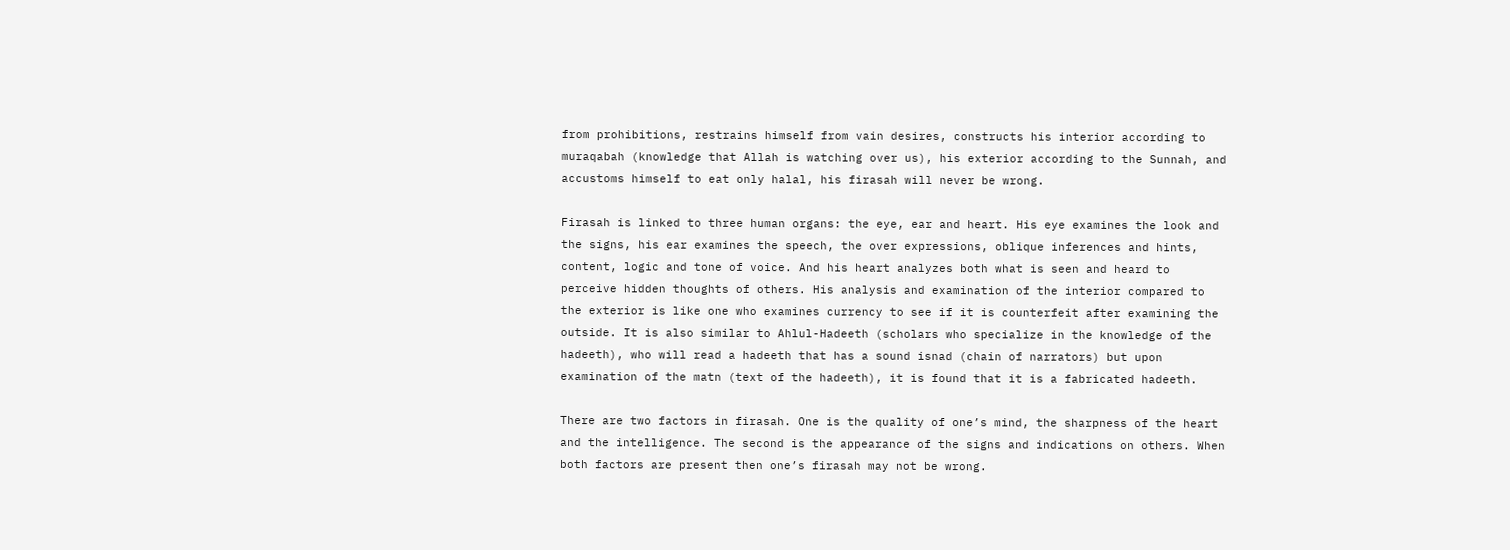from prohibitions, restrains himself from vain desires, constructs his interior according to muraqabah (knowledge that Allah is watching over us), his exterior according to the Sunnah, and accustoms himself to eat only halal, his firasah will never be wrong.

Firasah is linked to three human organs: the eye, ear and heart. His eye examines the look and the signs, his ear examines the speech, the over expressions, oblique inferences and hints, content, logic and tone of voice. And his heart analyzes both what is seen and heard to perceive hidden thoughts of others. His analysis and examination of the interior compared to the exterior is like one who examines currency to see if it is counterfeit after examining the outside. It is also similar to Ahlul-Hadeeth (scholars who specialize in the knowledge of the hadeeth), who will read a hadeeth that has a sound isnad (chain of narrators) but upon examination of the matn (text of the hadeeth), it is found that it is a fabricated hadeeth.

There are two factors in firasah. One is the quality of one’s mind, the sharpness of the heart and the intelligence. The second is the appearance of the signs and indications on others. When both factors are present then one’s firasah may not be wrong.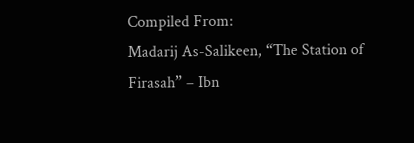Compiled From:
Madarij As-Salikeen, “The Station of Firasah” – Ibn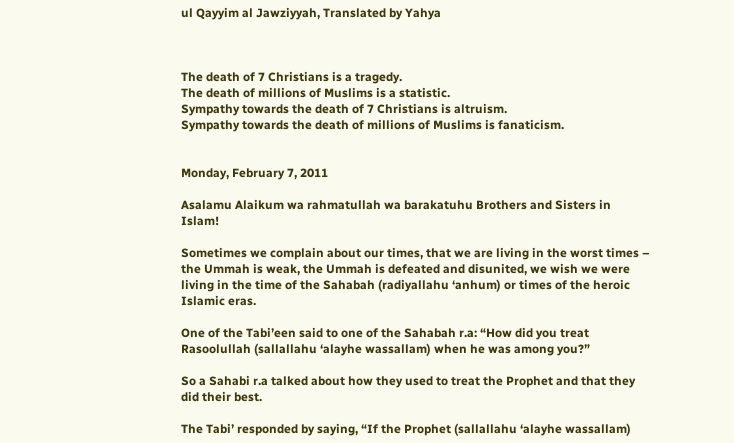ul Qayyim al Jawziyyah, Translated by Yahya



The death of 7 Christians is a tragedy.
The death of millions of Muslims is a statistic.
Sympathy towards the death of 7 Christians is altruism.
Sympathy towards the death of millions of Muslims is fanaticism.


Monday, February 7, 2011

Asalamu Alaikum wa rahmatullah wa barakatuhu Brothers and Sisters in Islam!

Sometimes we complain about our times, that we are living in the worst times – the Ummah is weak, the Ummah is defeated and disunited, we wish we were living in the time of the Sahabah (radiyallahu ‘anhum) or times of the heroic Islamic eras.

One of the Tabi’een said to one of the Sahabah r.a: “How did you treat Rasoolullah (sallallahu ‘alayhe wassallam) when he was among you?”

So a Sahabi r.a talked about how they used to treat the Prophet and that they did their best.

The Tabi’ responded by saying, “If the Prophet (sallallahu ‘alayhe wassallam)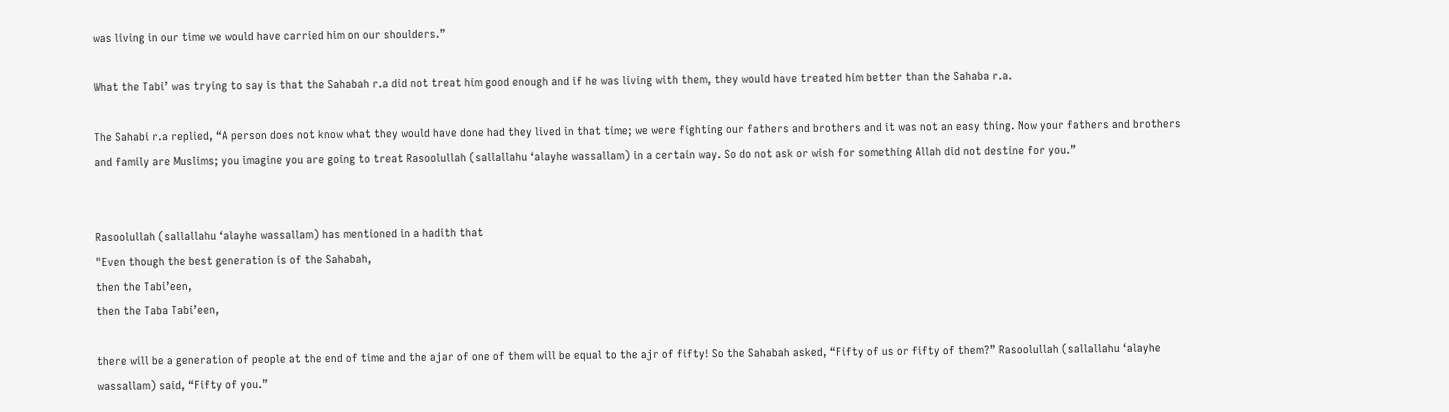was living in our time we would have carried him on our shoulders.”

What the Tabi’ was trying to say is that the Sahabah r.a did not treat him good enough and if he was living with them, they would have treated him better than the Sahaba r.a.

The Sahabi r.a replied, “A person does not know what they would have done had they lived in that time; we were fighting our fathers and brothers and it was not an easy thing. Now your fathers and brothers and family are Muslims; you imagine you are going to treat Rasoolullah (sallallahu ‘alayhe wassallam) in a certain way. So do not ask or wish for something Allah did not destine for you.”


Rasoolullah (sallallahu ‘alayhe wassallam) has mentioned in a hadith that
"Even though the best generation is of the Sahabah,
then the Tabi’een,
then the Taba Tabi’een,

there will be a generation of people at the end of time and the ajar of one of them will be equal to the ajr of fifty! So the Sahabah asked, “Fifty of us or fifty of them?” Rasoolullah (sallallahu ‘alayhe wassallam) said, “Fifty of you.”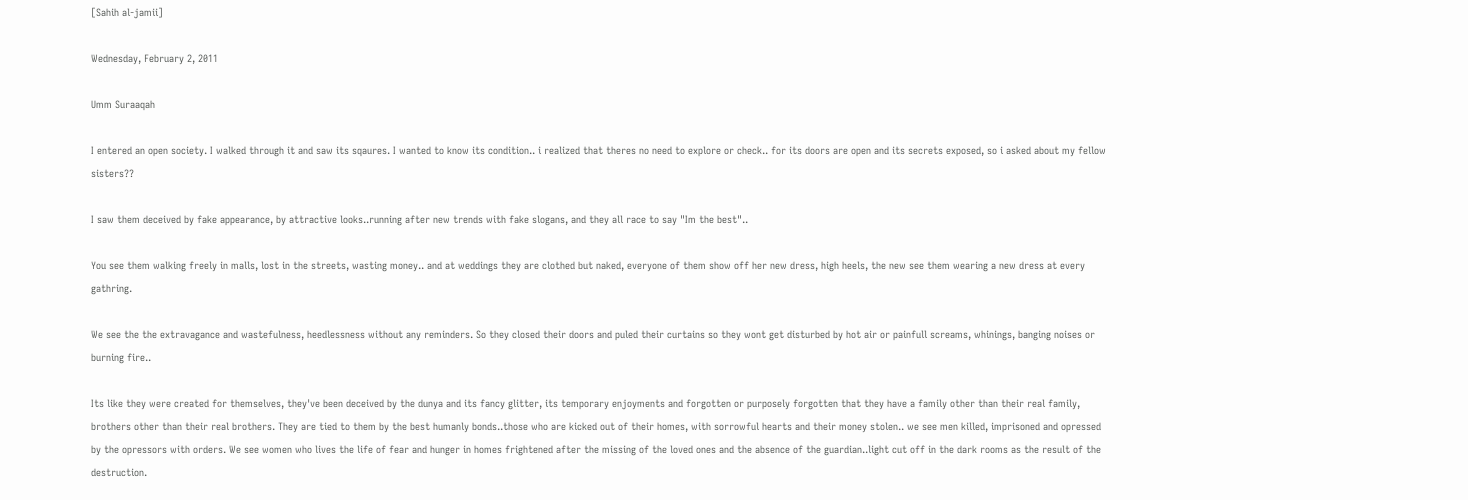[Sahih al-jamii]

Wednesday, February 2, 2011

Umm Suraaqah

I entered an open society. I walked through it and saw its sqaures. I wanted to know its condition.. i realized that theres no need to explore or check.. for its doors are open and its secrets exposed, so i asked about my fellow sisters??

I saw them deceived by fake appearance, by attractive looks..running after new trends with fake slogans, and they all race to say "Im the best"..

You see them walking freely in malls, lost in the streets, wasting money.. and at weddings they are clothed but naked, everyone of them show off her new dress, high heels, the new see them wearing a new dress at every gathring.

We see the the extravagance and wastefulness, heedlessness without any reminders. So they closed their doors and puled their curtains so they wont get disturbed by hot air or painfull screams, whinings, banging noises or burning fire..

Its like they were created for themselves, they've been deceived by the dunya and its fancy glitter, its temporary enjoyments and forgotten or purposely forgotten that they have a family other than their real family, brothers other than their real brothers. They are tied to them by the best humanly bonds..those who are kicked out of their homes, with sorrowful hearts and their money stolen.. we see men killed, imprisoned and opressed by the opressors with orders. We see women who lives the life of fear and hunger in homes frightened after the missing of the loved ones and the absence of the guardian..light cut off in the dark rooms as the result of the destruction.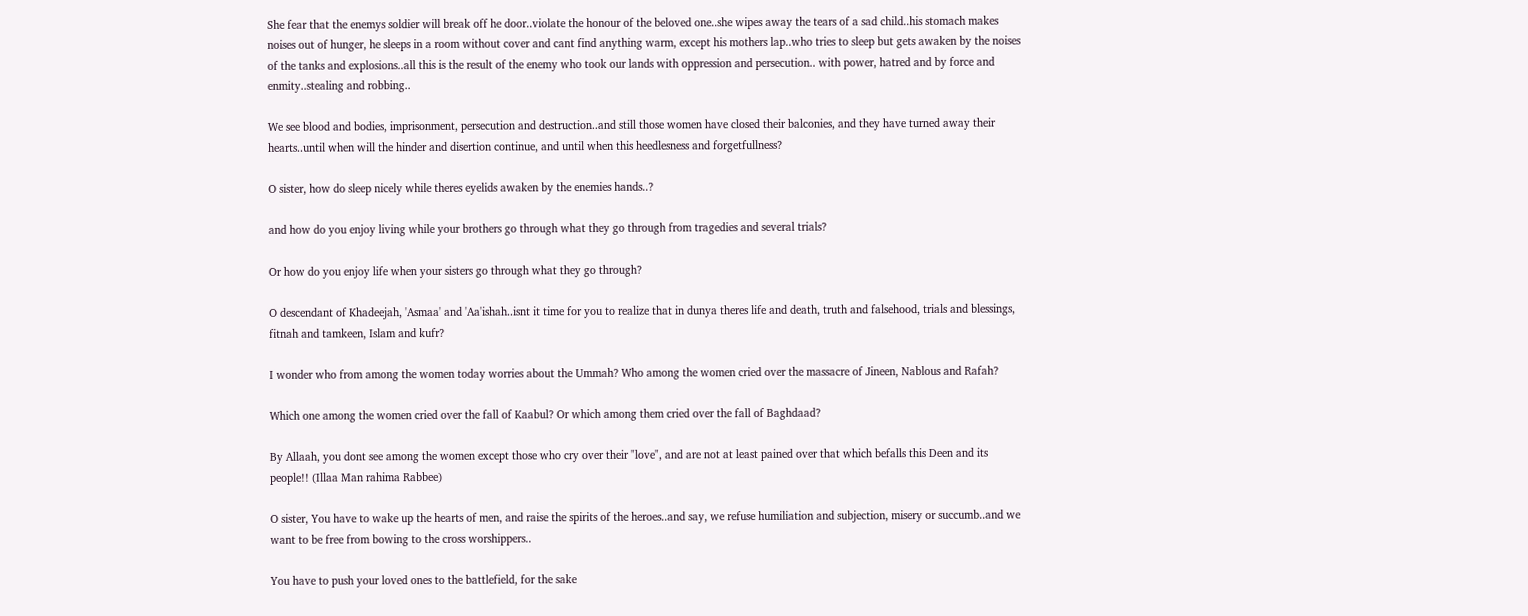She fear that the enemys soldier will break off he door..violate the honour of the beloved one..she wipes away the tears of a sad child..his stomach makes noises out of hunger, he sleeps in a room without cover and cant find anything warm, except his mothers lap..who tries to sleep but gets awaken by the noises of the tanks and explosions..all this is the result of the enemy who took our lands with oppression and persecution.. with power, hatred and by force and enmity..stealing and robbing..

We see blood and bodies, imprisonment, persecution and destruction..and still those women have closed their balconies, and they have turned away their hearts..until when will the hinder and disertion continue, and until when this heedlesness and forgetfullness?

O sister, how do sleep nicely while theres eyelids awaken by the enemies hands..?

and how do you enjoy living while your brothers go through what they go through from tragedies and several trials?

Or how do you enjoy life when your sisters go through what they go through?

O descendant of Khadeejah, 'Asmaa' and 'Aa'ishah..isnt it time for you to realize that in dunya theres life and death, truth and falsehood, trials and blessings, fitnah and tamkeen, Islam and kufr?

I wonder who from among the women today worries about the Ummah? Who among the women cried over the massacre of Jineen, Nablous and Rafah?

Which one among the women cried over the fall of Kaabul? Or which among them cried over the fall of Baghdaad?

By Allaah, you dont see among the women except those who cry over their "love", and are not at least pained over that which befalls this Deen and its people!! (Illaa Man rahima Rabbee)

O sister, You have to wake up the hearts of men, and raise the spirits of the heroes..and say, we refuse humiliation and subjection, misery or succumb..and we want to be free from bowing to the cross worshippers..

You have to push your loved ones to the battlefield, for the sake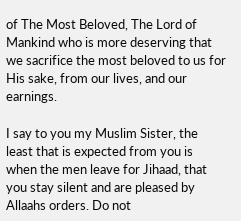of The Most Beloved, The Lord of Mankind who is more deserving that we sacrifice the most beloved to us for His sake, from our lives, and our earnings.

I say to you my Muslim Sister, the least that is expected from you is when the men leave for Jihaad, that you stay silent and are pleased by Allaahs orders. Do not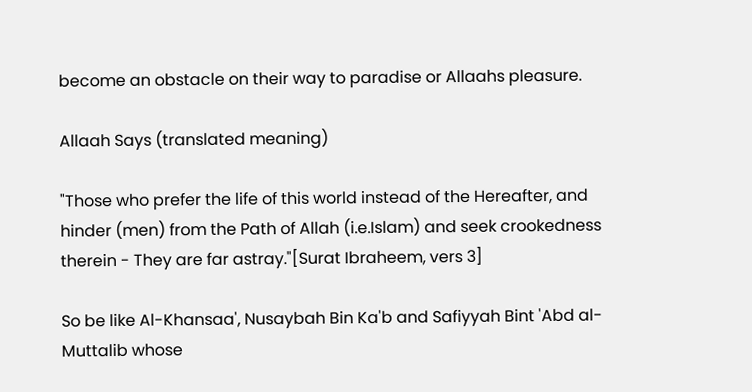become an obstacle on their way to paradise or Allaahs pleasure.

Allaah Says (translated meaning)

"Those who prefer the life of this world instead of the Hereafter, and hinder (men) from the Path of Allah (i.e.Islam) and seek crookedness therein - They are far astray."[Surat Ibraheem, vers 3]

So be like Al-Khansaa', Nusaybah Bin Ka'b and Safiyyah Bint 'Abd al-Muttalib whose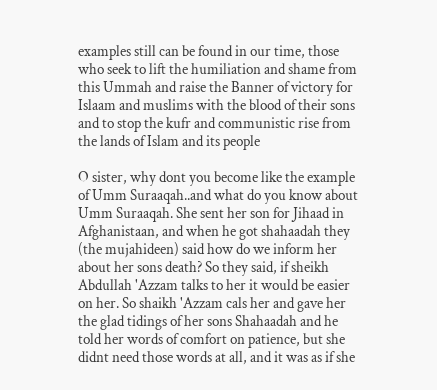examples still can be found in our time, those who seek to lift the humiliation and shame from this Ummah and raise the Banner of victory for Islaam and muslims with the blood of their sons and to stop the kufr and communistic rise from the lands of Islam and its people

O sister, why dont you become like the example of Umm Suraaqah..and what do you know about Umm Suraaqah. She sent her son for Jihaad in Afghanistaan, and when he got shahaadah they (the mujahideen) said how do we inform her about her sons death? So they said, if sheikh Abdullah 'Azzam talks to her it would be easier on her. So shaikh 'Azzam cals her and gave her the glad tidings of her sons Shahaadah and he told her words of comfort on patience, but she didnt need those words at all, and it was as if she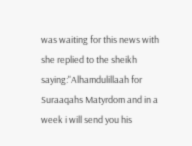was waiting for this news with she replied to the sheikh saying:"Alhamdulillaah for Suraaqahs Matyrdom and in a week i will send you his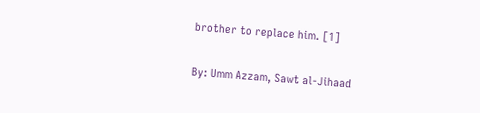brother to replace him. [1]

By: Umm Azzam, Sawt al-Jihaad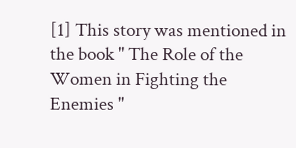[1] This story was mentioned in the book " The Role of the Women in Fighting the Enemies "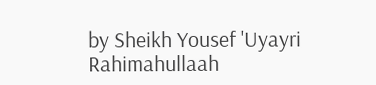by Sheikh Yousef 'Uyayri Rahimahullaah